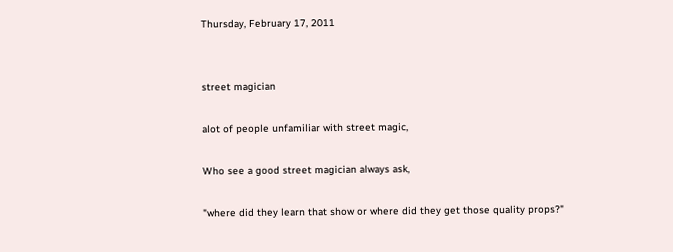Thursday, February 17, 2011


street magician

alot of people unfamiliar with street magic,

Who see a good street magician always ask,

"where did they learn that show or where did they get those quality props?"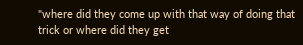"where did they come up with that way of doing that trick or where did they get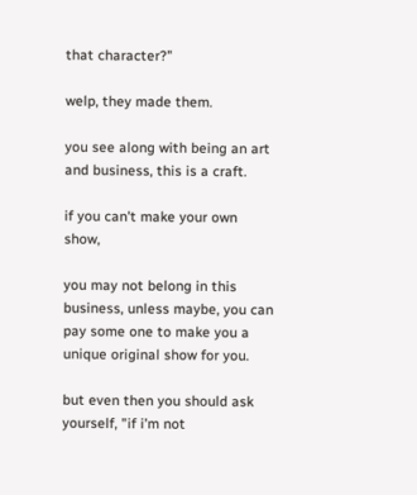that character?"

welp, they made them.

you see along with being an art and business, this is a craft.

if you can't make your own show,

you may not belong in this business, unless maybe, you can pay some one to make you a unique original show for you.

but even then you should ask yourself, "if i'm not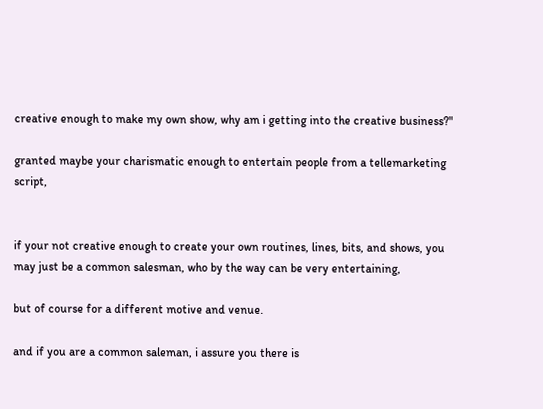creative enough to make my own show, why am i getting into the creative business?"

granted maybe your charismatic enough to entertain people from a tellemarketing script,


if your not creative enough to create your own routines, lines, bits, and shows, you may just be a common salesman, who by the way can be very entertaining,

but of course for a different motive and venue.

and if you are a common saleman, i assure you there is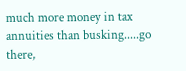much more money in tax annuities than busking.....go there,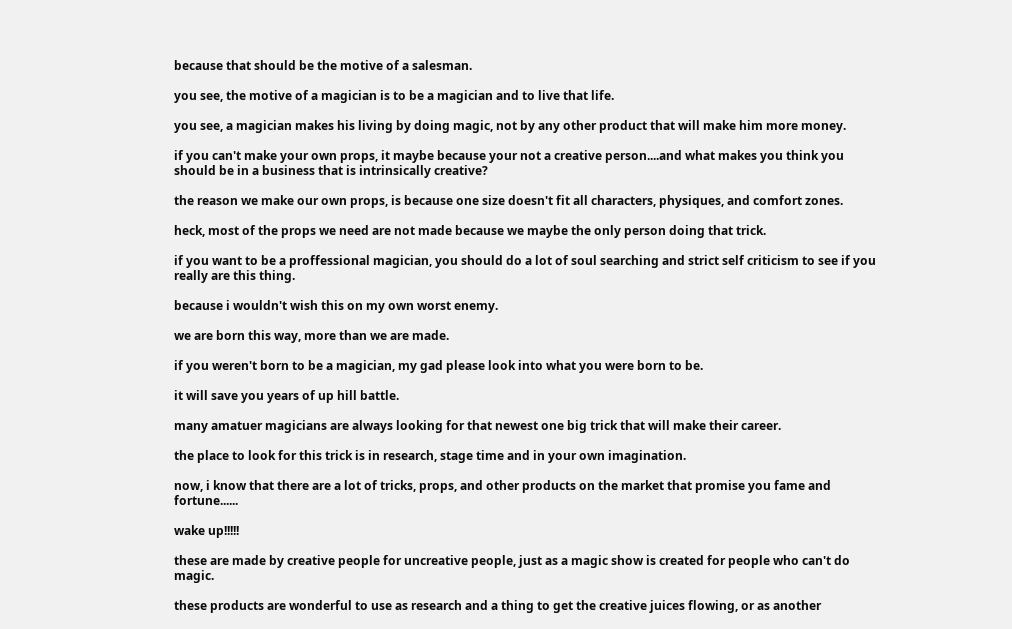because that should be the motive of a salesman.

you see, the motive of a magician is to be a magician and to live that life.

you see, a magician makes his living by doing magic, not by any other product that will make him more money.

if you can't make your own props, it maybe because your not a creative person....and what makes you think you should be in a business that is intrinsically creative?

the reason we make our own props, is because one size doesn't fit all characters, physiques, and comfort zones.

heck, most of the props we need are not made because we maybe the only person doing that trick.

if you want to be a proffessional magician, you should do a lot of soul searching and strict self criticism to see if you really are this thing.

because i wouldn't wish this on my own worst enemy.

we are born this way, more than we are made.

if you weren't born to be a magician, my gad please look into what you were born to be.

it will save you years of up hill battle.

many amatuer magicians are always looking for that newest one big trick that will make their career.

the place to look for this trick is in research, stage time and in your own imagination.

now, i know that there are a lot of tricks, props, and other products on the market that promise you fame and fortune......

wake up!!!!!

these are made by creative people for uncreative people, just as a magic show is created for people who can't do magic.

these products are wonderful to use as research and a thing to get the creative juices flowing, or as another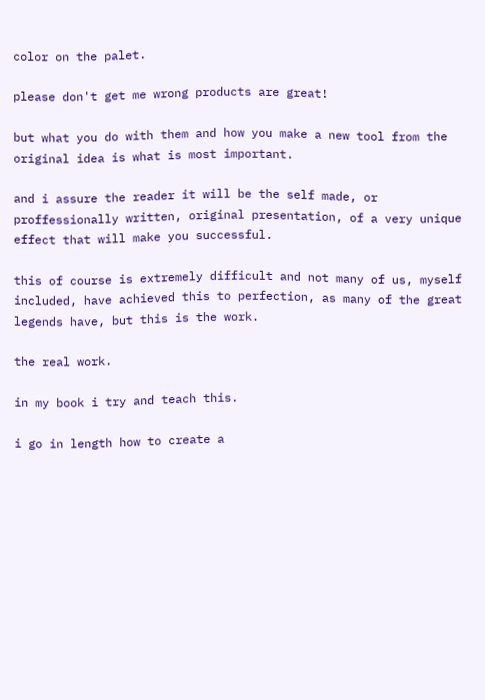color on the palet.

please don't get me wrong products are great!

but what you do with them and how you make a new tool from the original idea is what is most important.

and i assure the reader it will be the self made, or proffessionally written, original presentation, of a very unique effect that will make you successful.

this of course is extremely difficult and not many of us, myself included, have achieved this to perfection, as many of the great legends have, but this is the work.

the real work.

in my book i try and teach this.

i go in length how to create a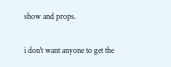show and props.

i don't want anyone to get the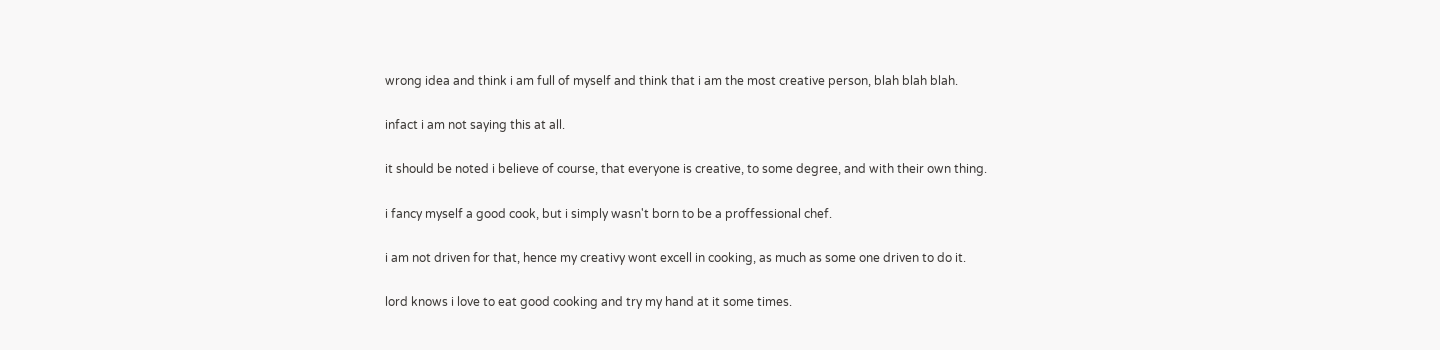wrong idea and think i am full of myself and think that i am the most creative person, blah blah blah.

infact i am not saying this at all.

it should be noted i believe of course, that everyone is creative, to some degree, and with their own thing.

i fancy myself a good cook, but i simply wasn't born to be a proffessional chef.

i am not driven for that, hence my creativy wont excell in cooking, as much as some one driven to do it.

lord knows i love to eat good cooking and try my hand at it some times.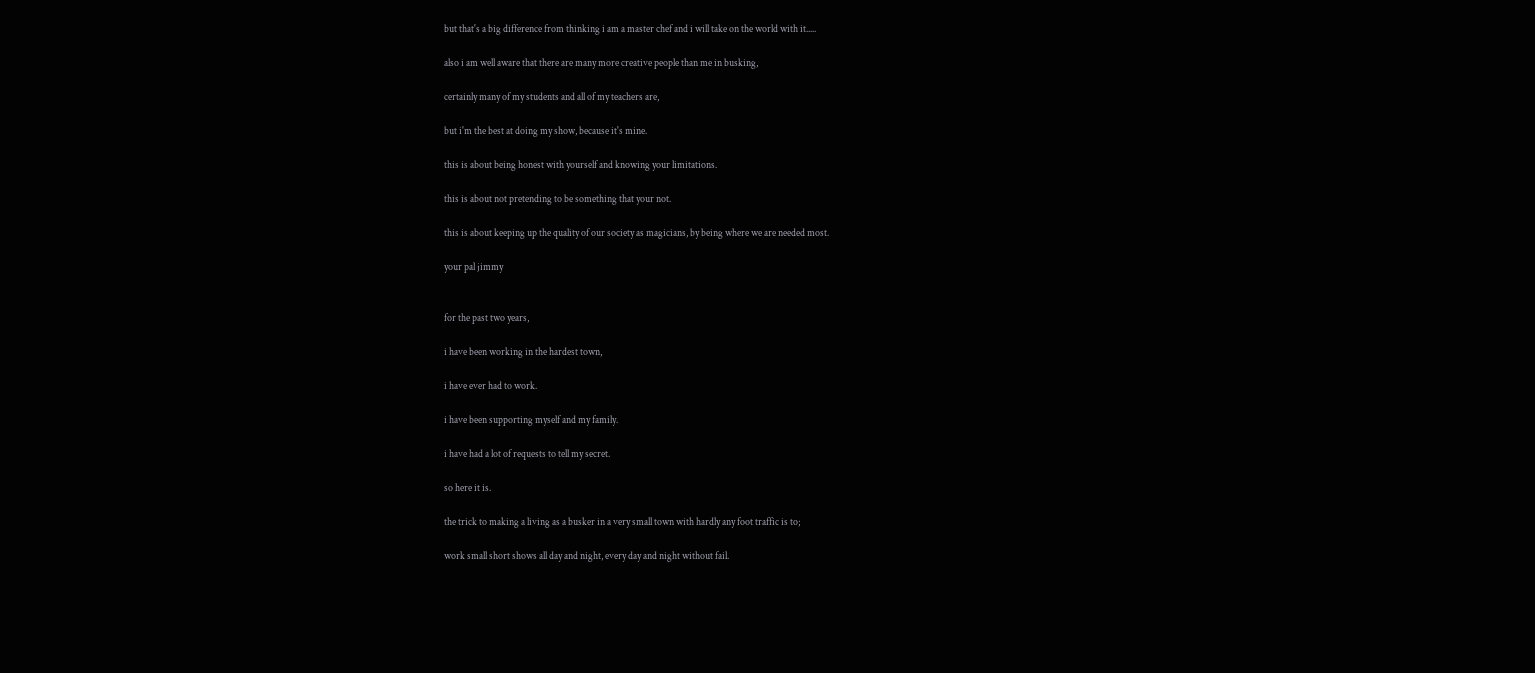but that's a big difference from thinking i am a master chef and i will take on the world with it.....

also i am well aware that there are many more creative people than me in busking,

certainly many of my students and all of my teachers are,

but i'm the best at doing my show, because it's mine.

this is about being honest with yourself and knowing your limitations.

this is about not pretending to be something that your not.

this is about keeping up the quality of our society as magicians, by being where we are needed most.

your pal jimmy


for the past two years,

i have been working in the hardest town,

i have ever had to work.

i have been supporting myself and my family.

i have had a lot of requests to tell my secret.

so here it is.

the trick to making a living as a busker in a very small town with hardly any foot traffic is to;

work small short shows all day and night, every day and night without fail.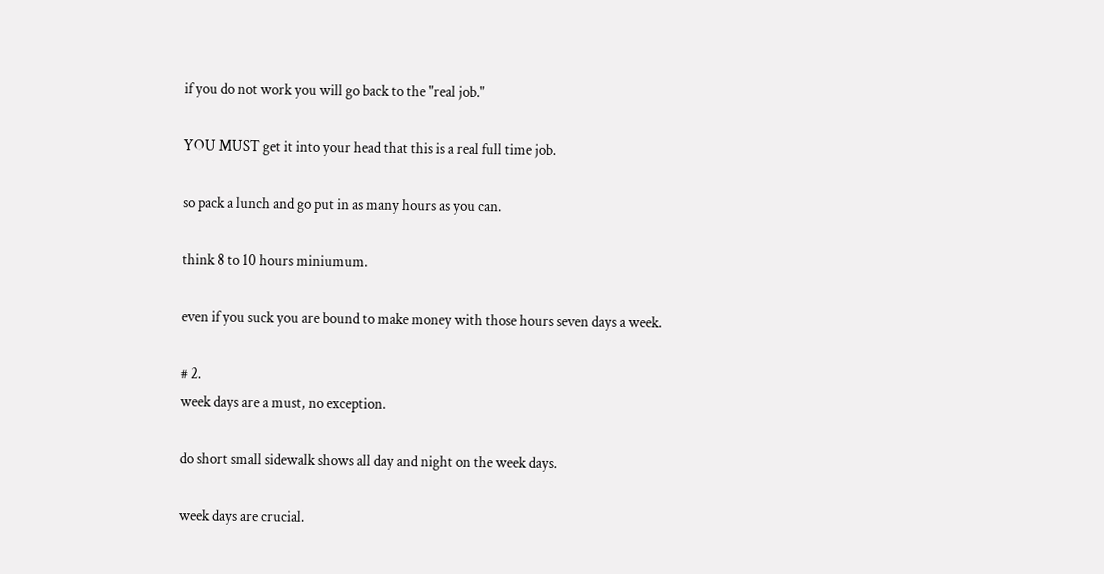if you do not work you will go back to the "real job."

YOU MUST get it into your head that this is a real full time job.

so pack a lunch and go put in as many hours as you can.

think 8 to 10 hours miniumum.

even if you suck you are bound to make money with those hours seven days a week.

# 2.
week days are a must, no exception.

do short small sidewalk shows all day and night on the week days.

week days are crucial.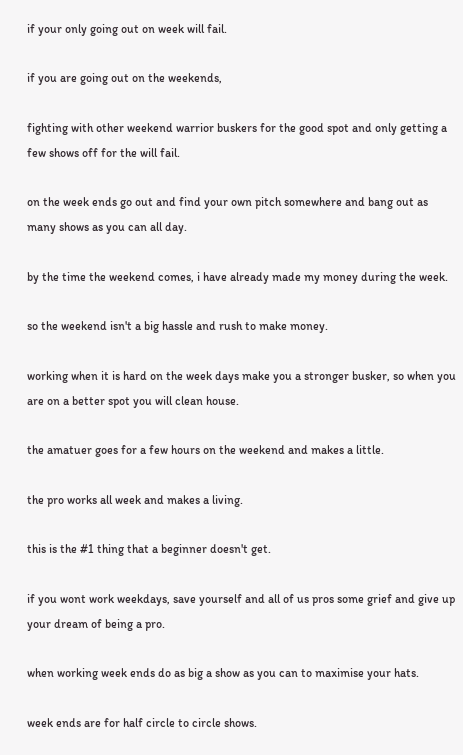if your only going out on week will fail.

if you are going out on the weekends,

fighting with other weekend warrior buskers for the good spot and only getting a few shows off for the will fail.

on the week ends go out and find your own pitch somewhere and bang out as many shows as you can all day.

by the time the weekend comes, i have already made my money during the week.

so the weekend isn't a big hassle and rush to make money.

working when it is hard on the week days make you a stronger busker, so when you are on a better spot you will clean house.

the amatuer goes for a few hours on the weekend and makes a little.

the pro works all week and makes a living.

this is the #1 thing that a beginner doesn't get.

if you wont work weekdays, save yourself and all of us pros some grief and give up your dream of being a pro.

when working week ends do as big a show as you can to maximise your hats.

week ends are for half circle to circle shows.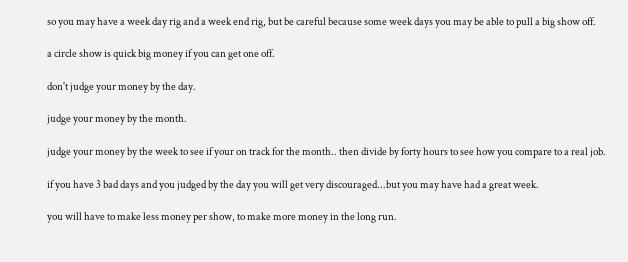so you may have a week day rig and a week end rig, but be careful because some week days you may be able to pull a big show off.

a circle show is quick big money if you can get one off.

don't judge your money by the day.

judge your money by the month.

judge your money by the week to see if your on track for the month.. then divide by forty hours to see how you compare to a real job.

if you have 3 bad days and you judged by the day you will get very discouraged...but you may have had a great week.

you will have to make less money per show, to make more money in the long run.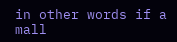in other words if a mall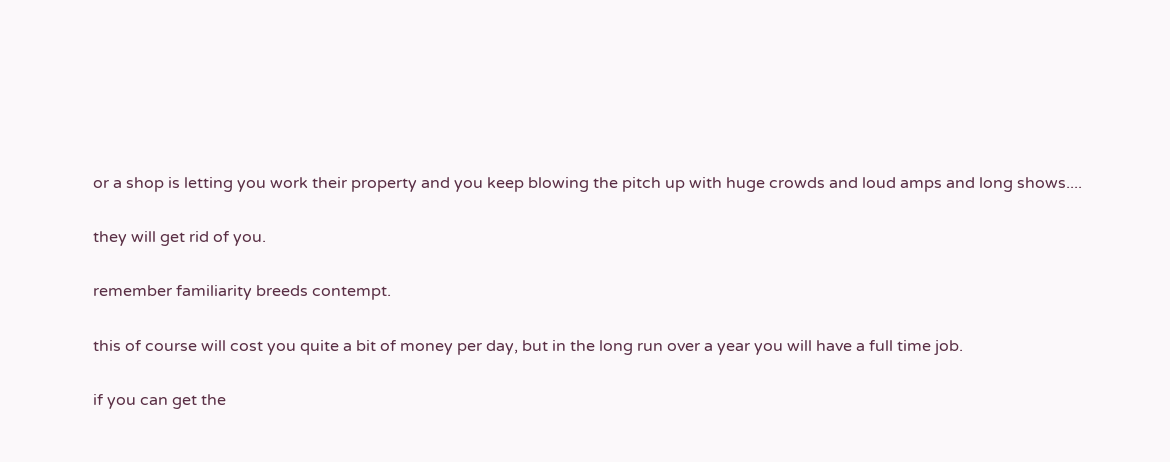or a shop is letting you work their property and you keep blowing the pitch up with huge crowds and loud amps and long shows....

they will get rid of you.

remember familiarity breeds contempt.

this of course will cost you quite a bit of money per day, but in the long run over a year you will have a full time job.

if you can get the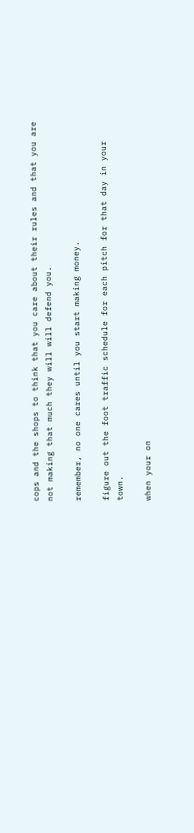cops and the shops to think that you care about their rules and that you are not making that much they will will defend you.

remember, no one cares until you start making money.

figure out the foot traffic schedule for each pitch for that day in your town.

when your on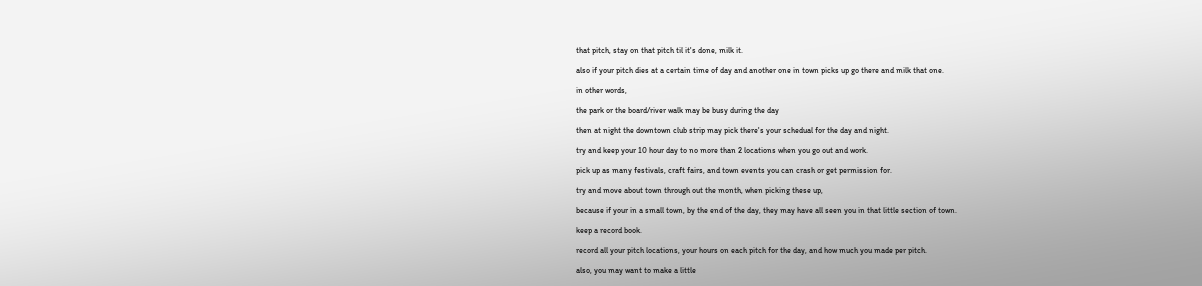that pitch, stay on that pitch til it's done, milk it.

also if your pitch dies at a certain time of day and another one in town picks up go there and milk that one.

in other words,

the park or the board/river walk may be busy during the day

then at night the downtown club strip may pick there's your schedual for the day and night.

try and keep your 10 hour day to no more than 2 locations when you go out and work.

pick up as many festivals, craft fairs, and town events you can crash or get permission for.

try and move about town through out the month, when picking these up,

because if your in a small town, by the end of the day, they may have all seen you in that little section of town.

keep a record book.

record all your pitch locations, your hours on each pitch for the day, and how much you made per pitch.

also, you may want to make a little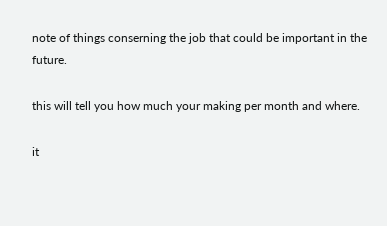note of things conserning the job that could be important in the future.

this will tell you how much your making per month and where.

it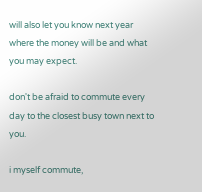will also let you know next year where the money will be and what you may expect.

don't be afraid to commute every day to the closest busy town next to you.

i myself commute,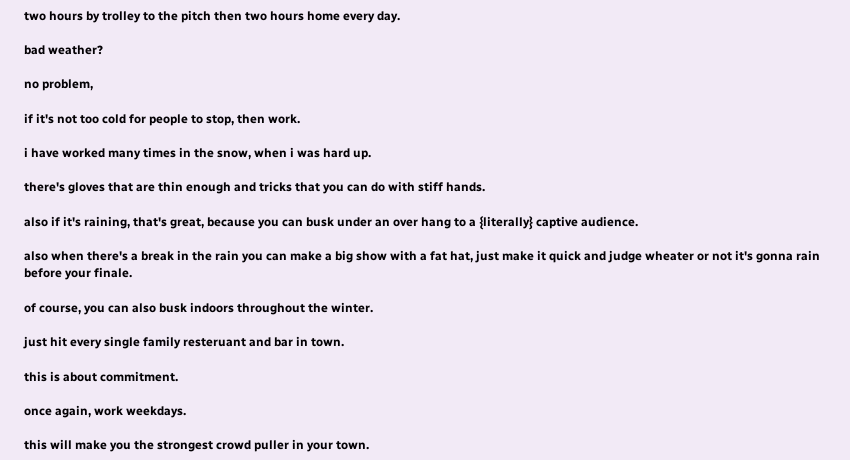two hours by trolley to the pitch then two hours home every day.

bad weather?

no problem,

if it's not too cold for people to stop, then work.

i have worked many times in the snow, when i was hard up.

there's gloves that are thin enough and tricks that you can do with stiff hands.

also if it's raining, that's great, because you can busk under an over hang to a {literally} captive audience.

also when there's a break in the rain you can make a big show with a fat hat, just make it quick and judge wheater or not it's gonna rain before your finale.

of course, you can also busk indoors throughout the winter.

just hit every single family resteruant and bar in town.

this is about commitment.

once again, work weekdays.

this will make you the strongest crowd puller in your town.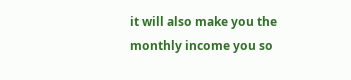it will also make you the monthly income you so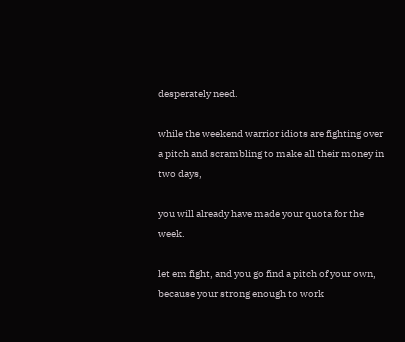desperately need.

while the weekend warrior idiots are fighting over a pitch and scrambling to make all their money in two days,

you will already have made your quota for the week.

let em fight, and you go find a pitch of your own, because your strong enough to work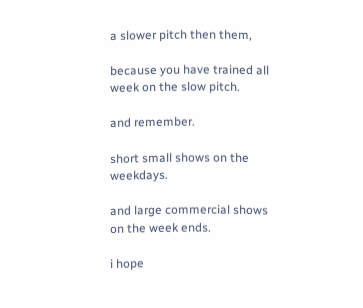a slower pitch then them,

because you have trained all week on the slow pitch.

and remember.

short small shows on the weekdays.

and large commercial shows on the week ends.

i hope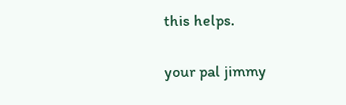this helps.

your pal jimmy